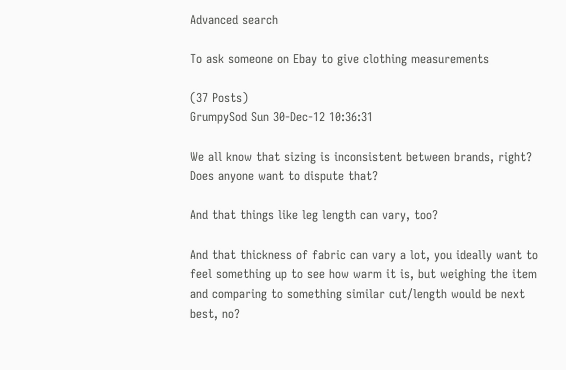Advanced search

To ask someone on Ebay to give clothing measurements

(37 Posts)
GrumpySod Sun 30-Dec-12 10:36:31

We all know that sizing is inconsistent between brands, right? Does anyone want to dispute that?

And that things like leg length can vary, too?

And that thickness of fabric can vary a lot, you ideally want to feel something up to see how warm it is, but weighing the item and comparing to something similar cut/length would be next best, no?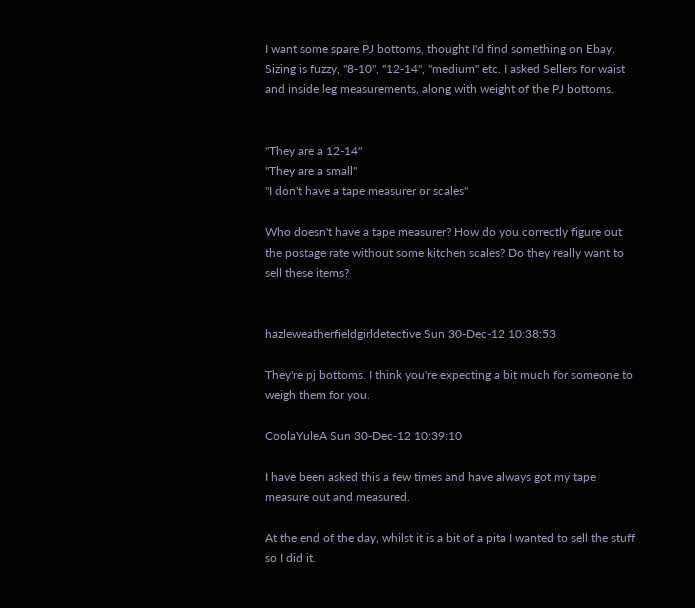I want some spare PJ bottoms, thought I'd find something on Ebay. Sizing is fuzzy, "8-10", "12-14", "medium" etc. I asked Sellers for waist and inside leg measurements, along with weight of the PJ bottoms.


"They are a 12-14"
"They are a small"
"I don't have a tape measurer or scales"

Who doesn't have a tape measurer? How do you correctly figure out the postage rate without some kitchen scales? Do they really want to sell these items?


hazleweatherfieldgirldetective Sun 30-Dec-12 10:38:53

They're pj bottoms. I think you're expecting a bit much for someone to weigh them for you.

CoolaYuleA Sun 30-Dec-12 10:39:10

I have been asked this a few times and have always got my tape measure out and measured.

At the end of the day, whilst it is a bit of a pita I wanted to sell the stuff so I did it.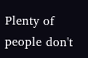Plenty of people don't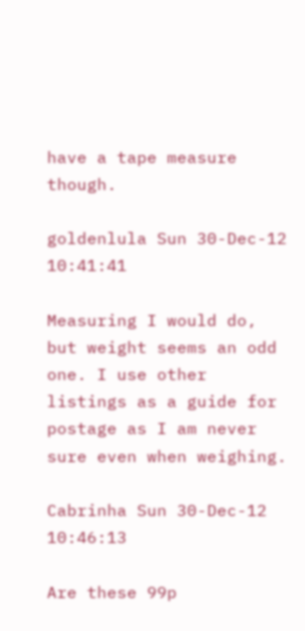have a tape measure though.

goldenlula Sun 30-Dec-12 10:41:41

Measuring I would do, but weight seems an odd one. I use other listings as a guide for postage as I am never sure even when weighing.

Cabrinha Sun 30-Dec-12 10:46:13

Are these 99p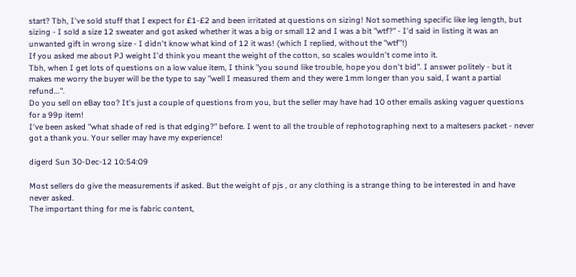start? Tbh, I've sold stuff that I expect for £1-£2 and been irritated at questions on sizing! Not something specific like leg length, but sizing - I sold a size 12 sweater and got asked whether it was a big or small 12 and I was a bit "wtf?" - I'd said in listing it was an unwanted gift in wrong size - I didn't know what kind of 12 it was! (which I replied, without the "wtf"!)
If you asked me about PJ weight I'd think you meant the weight of the cotton, so scales wouldn't come into it.
Tbh, when I get lots of questions on a low value item, I think "you sound like trouble, hope you don't bid". I answer politely - but it makes me worry the buyer will be the type to say "well I measured them and they were 1mm longer than you said, I want a partial refund...".
Do you sell on eBay too? It's just a couple of questions from you, but the seller may have had 10 other emails asking vaguer questions for a 99p item!
I've been asked "what shade of red is that edging?" before. I went to all the trouble of rephotographing next to a maltesers packet - never got a thank you. Your seller may have my experience!

digerd Sun 30-Dec-12 10:54:09

Most sellers do give the measurements if asked. But the weight of pjs , or any clothing is a strange thing to be interested in and have never asked.
The important thing for me is fabric content,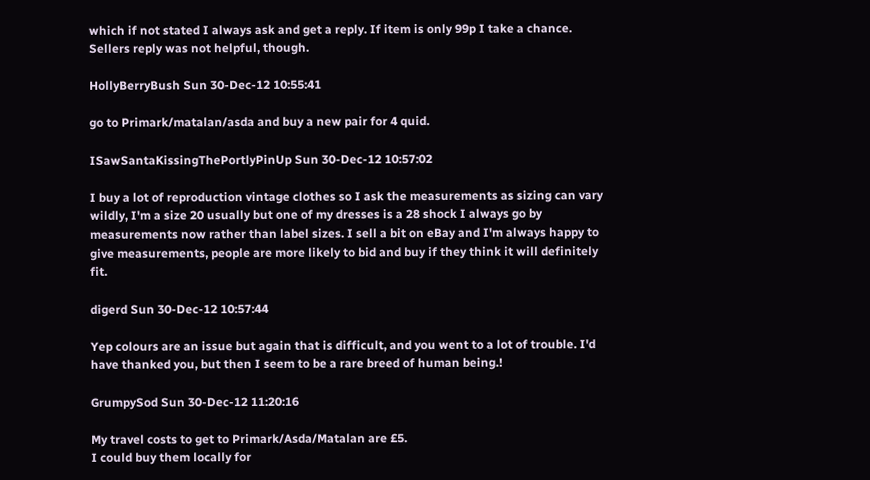which if not stated I always ask and get a reply. If item is only 99p I take a chance.
Sellers reply was not helpful, though.

HollyBerryBush Sun 30-Dec-12 10:55:41

go to Primark/matalan/asda and buy a new pair for 4 quid.

ISawSantaKissingThePortlyPinUp Sun 30-Dec-12 10:57:02

I buy a lot of reproduction vintage clothes so I ask the measurements as sizing can vary wildly, I'm a size 20 usually but one of my dresses is a 28 shock I always go by measurements now rather than label sizes. I sell a bit on eBay and I'm always happy to give measurements, people are more likely to bid and buy if they think it will definitely fit.

digerd Sun 30-Dec-12 10:57:44

Yep colours are an issue but again that is difficult, and you went to a lot of trouble. I'd have thanked you, but then I seem to be a rare breed of human being.!

GrumpySod Sun 30-Dec-12 11:20:16

My travel costs to get to Primark/Asda/Matalan are £5.
I could buy them locally for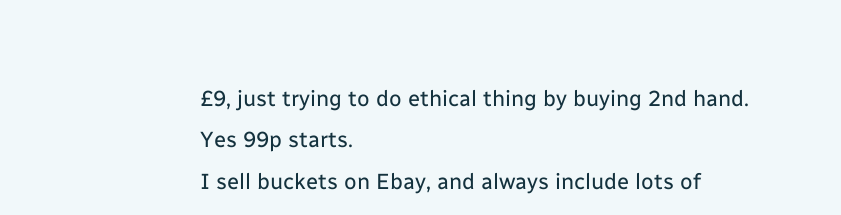£9, just trying to do ethical thing by buying 2nd hand.
Yes 99p starts.
I sell buckets on Ebay, and always include lots of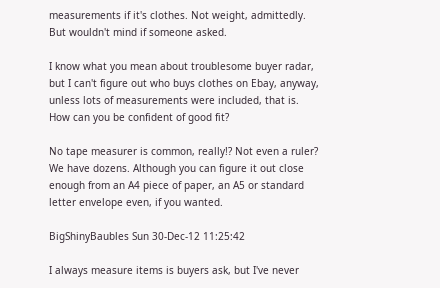measurements if it's clothes. Not weight, admittedly. But wouldn't mind if someone asked.

I know what you mean about troublesome buyer radar, but I can't figure out who buys clothes on Ebay, anyway, unless lots of measurements were included, that is. How can you be confident of good fit?

No tape measurer is common, really!? Not even a ruler? We have dozens. Although you can figure it out close enough from an A4 piece of paper, an A5 or standard letter envelope even, if you wanted.

BigShinyBaubles Sun 30-Dec-12 11:25:42

I always measure items is buyers ask, but I've never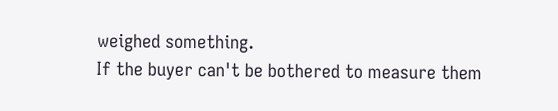weighed something.
If the buyer can't be bothered to measure them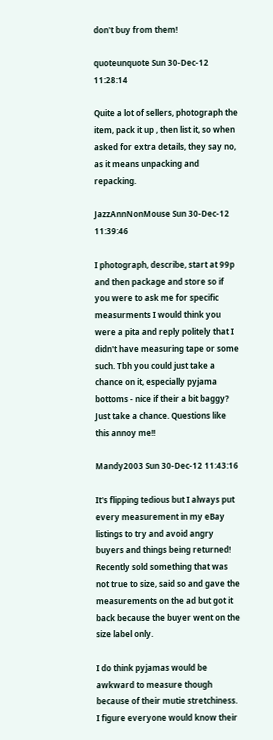don't buy from them!

quoteunquote Sun 30-Dec-12 11:28:14

Quite a lot of sellers, photograph the item, pack it up , then list it, so when asked for extra details, they say no, as it means unpacking and repacking.

JazzAnnNonMouse Sun 30-Dec-12 11:39:46

I photograph, describe, start at 99p and then package and store so if you were to ask me for specific measurments I would think you were a pita and reply politely that I didn't have measuring tape or some such. Tbh you could just take a chance on it, especially pyjama bottoms - nice if their a bit baggy?
Just take a chance. Questions like this annoy me!!

Mandy2003 Sun 30-Dec-12 11:43:16

It's flipping tedious but I always put every measurement in my eBay listings to try and avoid angry buyers and things being returned! Recently sold something that was not true to size, said so and gave the measurements on the ad but got it back because the buyer went on the size label only.

I do think pyjamas would be awkward to measure though because of their mutie stretchiness. I figure everyone would know their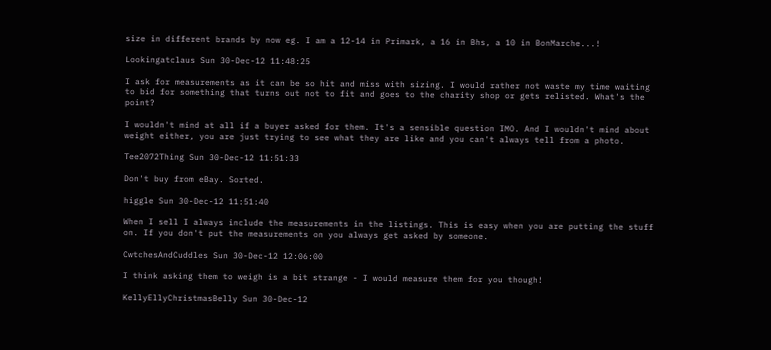size in different brands by now eg. I am a 12-14 in Primark, a 16 in Bhs, a 10 in BonMarche...!

Lookingatclaus Sun 30-Dec-12 11:48:25

I ask for measurements as it can be so hit and miss with sizing. I would rather not waste my time waiting to bid for something that turns out not to fit and goes to the charity shop or gets relisted. What's the point?

I wouldn't mind at all if a buyer asked for them. It's a sensible question IMO. And I wouldn't mind about weight either, you are just trying to see what they are like and you can't always tell from a photo.

Tee2072Thing Sun 30-Dec-12 11:51:33

Don't buy from eBay. Sorted.

higgle Sun 30-Dec-12 11:51:40

When I sell I always include the measurements in the listings. This is easy when you are putting the stuff on. If you don't put the measurements on you always get asked by someone.

CwtchesAndCuddles Sun 30-Dec-12 12:06:00

I think asking them to weigh is a bit strange - I would measure them for you though!

KellyEllyChristmasBelly Sun 30-Dec-12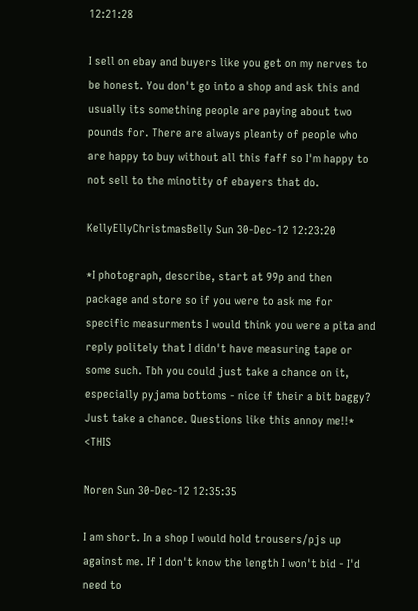12:21:28

I sell on ebay and buyers like you get on my nerves to be honest. You don't go into a shop and ask this and usually its something people are paying about two pounds for. There are always pleanty of people who are happy to buy without all this faff so I'm happy to not sell to the minotity of ebayers that do.

KellyEllyChristmasBelly Sun 30-Dec-12 12:23:20

*I photograph, describe, start at 99p and then package and store so if you were to ask me for specific measurments I would think you were a pita and reply politely that I didn't have measuring tape or some such. Tbh you could just take a chance on it, especially pyjama bottoms - nice if their a bit baggy?
Just take a chance. Questions like this annoy me!!* <THIS

Noren Sun 30-Dec-12 12:35:35

I am short. In a shop I would hold trousers/pjs up against me. If I don't know the length I won't bid - I'd need to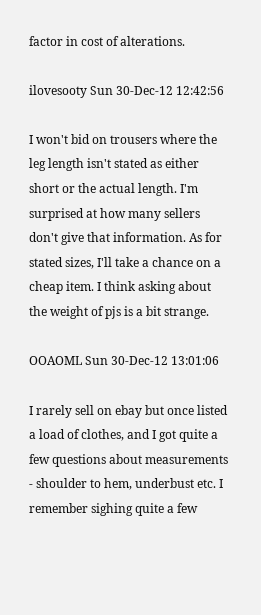factor in cost of alterations.

ilovesooty Sun 30-Dec-12 12:42:56

I won't bid on trousers where the leg length isn't stated as either short or the actual length. I'm surprised at how many sellers don't give that information. As for stated sizes, I'll take a chance on a cheap item. I think asking about the weight of pjs is a bit strange.

OOAOML Sun 30-Dec-12 13:01:06

I rarely sell on ebay but once listed a load of clothes, and I got quite a few questions about measurements - shoulder to hem, underbust etc. I remember sighing quite a few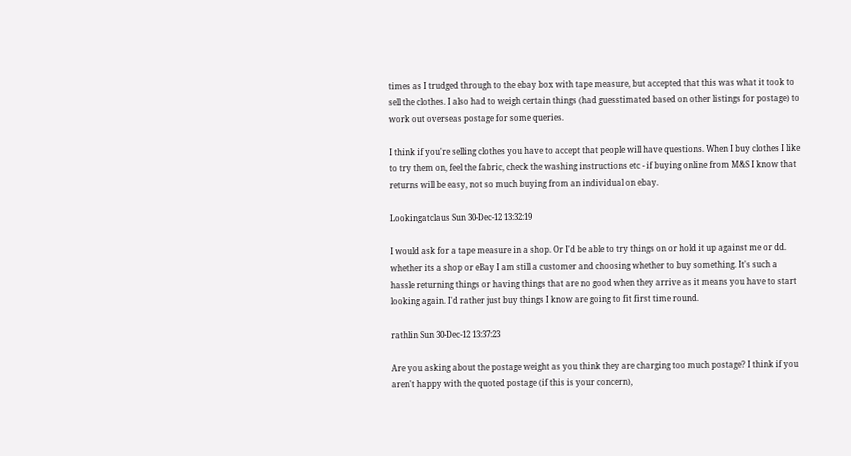times as I trudged through to the ebay box with tape measure, but accepted that this was what it took to sell the clothes. I also had to weigh certain things (had guesstimated based on other listings for postage) to work out overseas postage for some queries.

I think if you're selling clothes you have to accept that people will have questions. When I buy clothes I like to try them on, feel the fabric, check the washing instructions etc - if buying online from M&S I know that returns will be easy, not so much buying from an individual on ebay.

Lookingatclaus Sun 30-Dec-12 13:32:19

I would ask for a tape measure in a shop. Or I'd be able to try things on or hold it up against me or dd. whether its a shop or eBay I am still a customer and choosing whether to buy something. It's such a hassle returning things or having things that are no good when they arrive as it means you have to start looking again. I'd rather just buy things I know are going to fit first time round.

rathlin Sun 30-Dec-12 13:37:23

Are you asking about the postage weight as you think they are charging too much postage? I think if you aren't happy with the quoted postage (if this is your concern),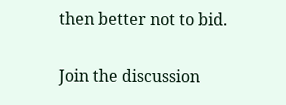then better not to bid.

Join the discussion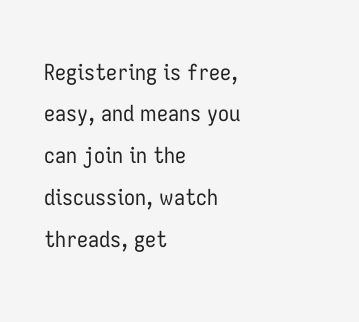Registering is free, easy, and means you can join in the discussion, watch threads, get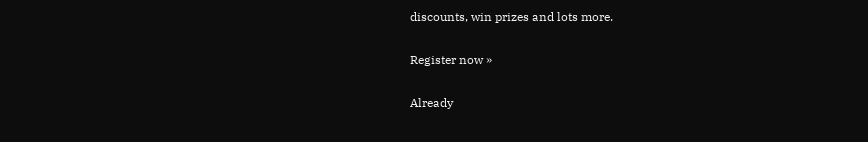discounts, win prizes and lots more.

Register now »

Already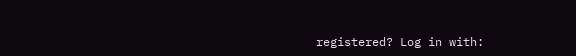registered? Log in with: